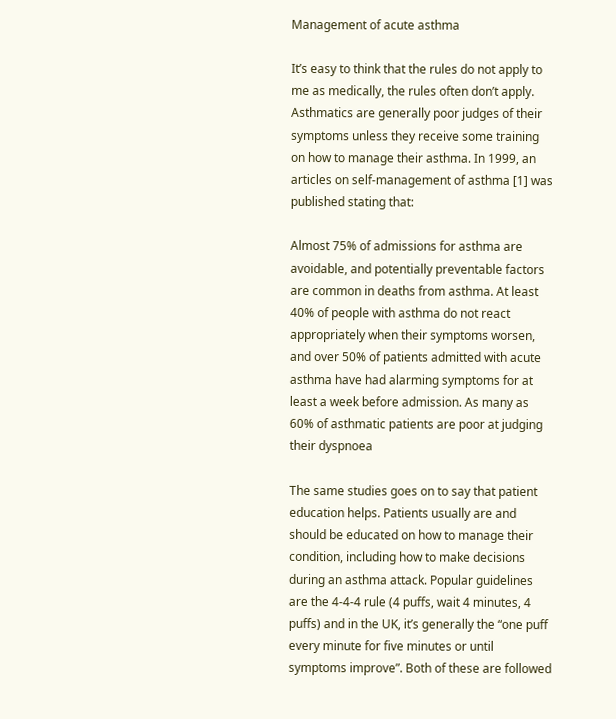Management of acute asthma

It’s easy to think that the rules do not apply to me as medically, the rules often don’t apply. Asthmatics are generally poor judges of their symptoms unless they receive some training on how to manage their asthma. In 1999, an articles on self-management of asthma [1] was published stating that:

Almost 75% of admissions for asthma are avoidable, and potentially preventable factors are common in deaths from asthma. At least 40% of people with asthma do not react appropriately when their symptoms worsen, and over 50% of patients admitted with acute asthma have had alarming symptoms for at least a week before admission. As many as 60% of asthmatic patients are poor at judging their dyspnoea

The same studies goes on to say that patient education helps. Patients usually are and should be educated on how to manage their condition, including how to make decisions during an asthma attack. Popular guidelines are the 4-4-4 rule (4 puffs, wait 4 minutes, 4 puffs) and in the UK, it’s generally the “one puff every minute for five minutes or until symptoms improve”. Both of these are followed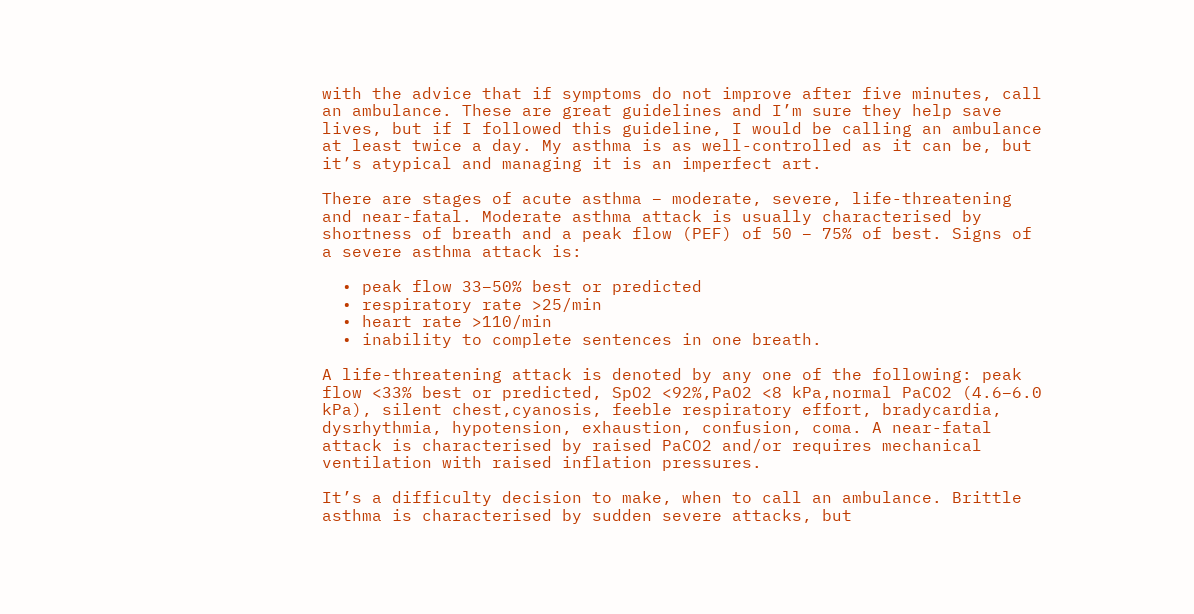with the advice that if symptoms do not improve after five minutes, call an ambulance. These are great guidelines and I’m sure they help save lives, but if I followed this guideline, I would be calling an ambulance at least twice a day. My asthma is as well-controlled as it can be, but it’s atypical and managing it is an imperfect art.

There are stages of acute asthma – moderate, severe, life-threatening and near-fatal. Moderate asthma attack is usually characterised by shortness of breath and a peak flow (PEF) of 50 – 75% of best. Signs of a severe asthma attack is:

  • peak flow 33–50% best or predicted
  • respiratory rate >25/min
  • heart rate >110/min
  • inability to complete sentences in one breath.

A life-threatening attack is denoted by any one of the following: peak flow <33% best or predicted, SpO2 <92%,PaO2 <8 kPa,normal PaCO2 (4.6–6.0 kPa), silent chest,cyanosis, feeble respiratory effort, bradycardia, dysrhythmia, hypotension, exhaustion, confusion, coma. A near-fatal attack is characterised by raised PaCO2 and/or requires mechanical ventilation with raised inflation pressures.

It’s a difficulty decision to make, when to call an ambulance. Brittle asthma is characterised by sudden severe attacks, but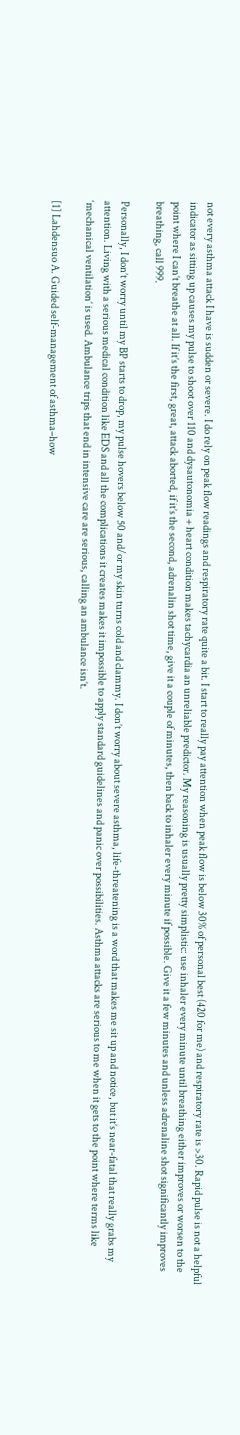not every asthma attack I have is sudden or severe. I do rely on peak flow readings and respiratory rate quite a bit. I start to really pay attention when peak flow is below 30% of personal best (420 for me) and respiratory rate is >30. Rapid pulse is not a helpful indicator as sitting up causes my pulse to shoot over 110 and dysautonomia + heart condition makes tachycardia an unreliable predictor. My reasoning is usually pretty simplistic: use inhaler every minute until breathing either improves or worsen to the point where I can’t breathe at all. If it’s the first, great, attack aborted, if it’s the second, adrenalin shot time, give it a couple of minutes, then back to inhaler every minute if possible. Give it a few minutes and unless adrenaline shot significantly improves breathing, call 999.

Personally, I don’t worry until my BP starts to drop, my pulse hovers below 50 and/or my skin turns cold and clammy. I don’t worry about severe asthma, life-threatening is a word that makes me sit up and notice, but it’s near-fatal that really grabs my attention. Living with a serious medical condition like EDS and all the complications it creates makes it impossible to apply standard guidelines and panic over possibilities. Asthma attacks are serious to me when it gets to the point where terms like ‘mechanical ventilation’ is used. Ambulance trips that end in intensive care are serious, calling an ambulance isn’t.

[1] Lahdensuo A. Guided self-management of asthma–how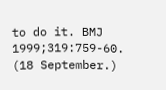to do it. BMJ 1999;319:759-60. (18 September.)